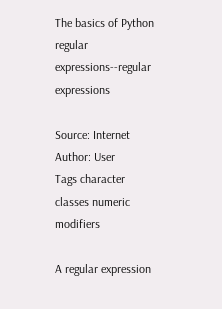The basics of Python regular expressions--regular expressions

Source: Internet
Author: User
Tags character classes numeric modifiers

A regular expression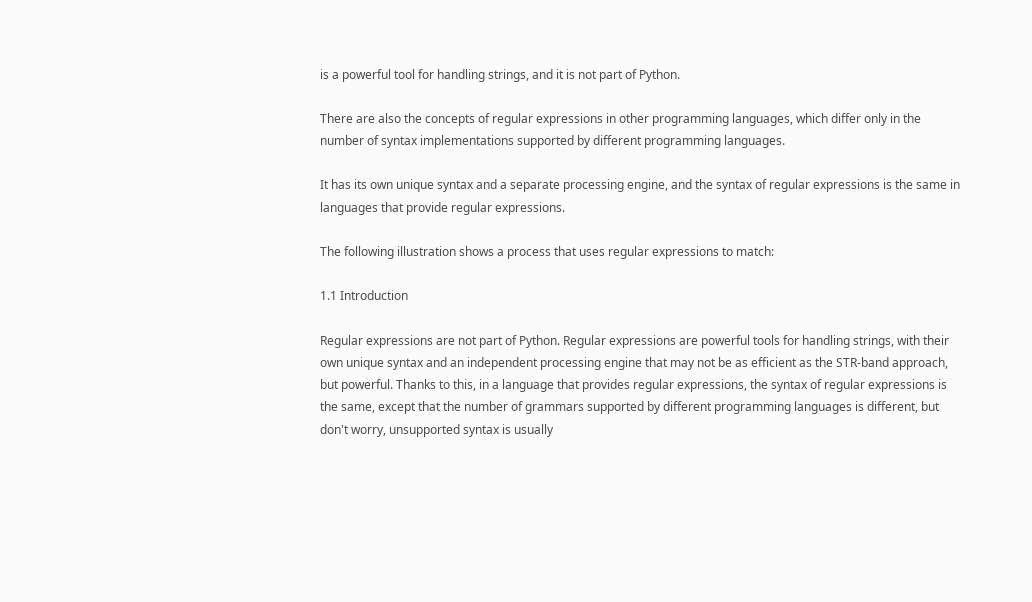is a powerful tool for handling strings, and it is not part of Python.

There are also the concepts of regular expressions in other programming languages, which differ only in the number of syntax implementations supported by different programming languages.

It has its own unique syntax and a separate processing engine, and the syntax of regular expressions is the same in languages that provide regular expressions.

The following illustration shows a process that uses regular expressions to match:

1.1 Introduction

Regular expressions are not part of Python. Regular expressions are powerful tools for handling strings, with their own unique syntax and an independent processing engine that may not be as efficient as the STR-band approach, but powerful. Thanks to this, in a language that provides regular expressions, the syntax of regular expressions is the same, except that the number of grammars supported by different programming languages is different, but don't worry, unsupported syntax is usually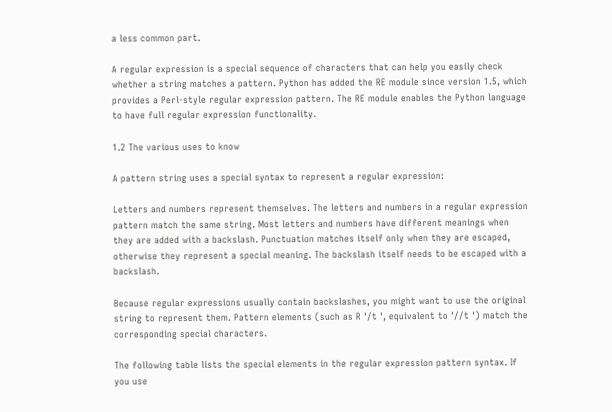a less common part.

A regular expression is a special sequence of characters that can help you easily check whether a string matches a pattern. Python has added the RE module since version 1.5, which provides a Perl-style regular expression pattern. The RE module enables the Python language to have full regular expression functionality.

1.2 The various uses to know

A pattern string uses a special syntax to represent a regular expression:

Letters and numbers represent themselves. The letters and numbers in a regular expression pattern match the same string. Most letters and numbers have different meanings when they are added with a backslash. Punctuation matches itself only when they are escaped, otherwise they represent a special meaning. The backslash itself needs to be escaped with a backslash.

Because regular expressions usually contain backslashes, you might want to use the original string to represent them. Pattern elements (such as R '/t ', equivalent to '//t ') match the corresponding special characters.

The following table lists the special elements in the regular expression pattern syntax. If you use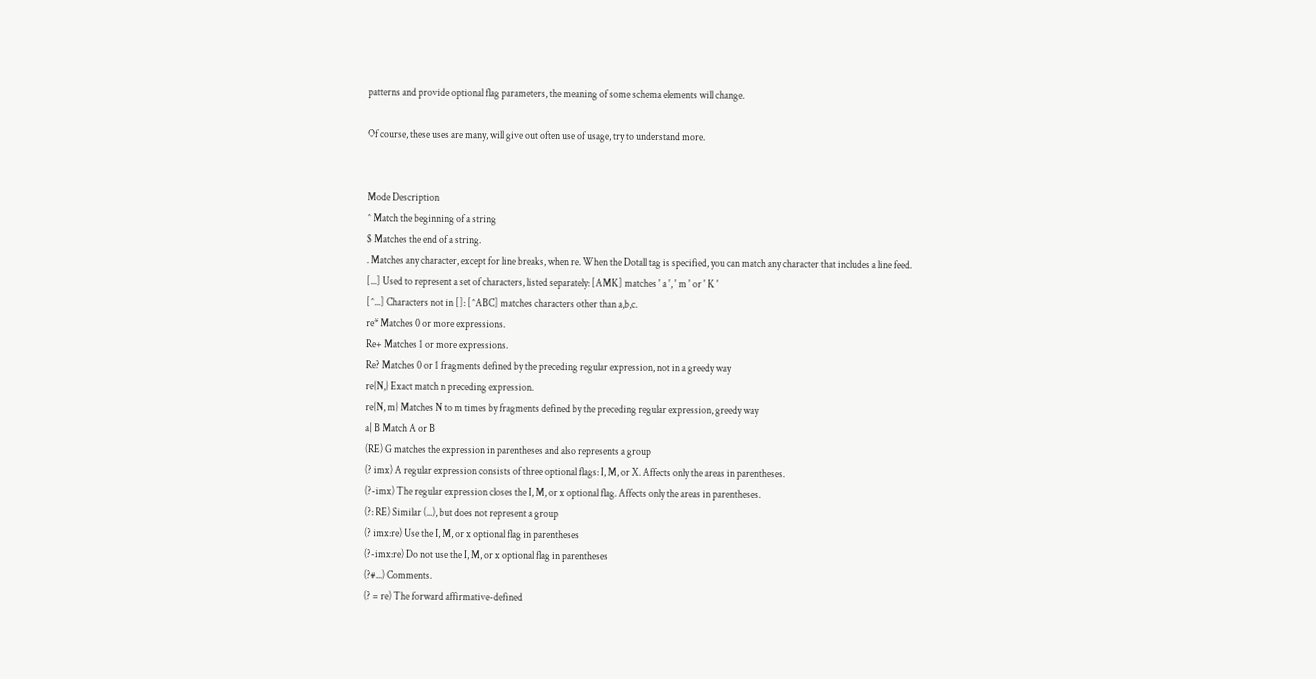patterns and provide optional flag parameters, the meaning of some schema elements will change.

Of course, these uses are many, will give out often use of usage, try to understand more.


Mode Description
^ Match the beginning of a string
$ Matches the end of a string.
. Matches any character, except for line breaks, when re. When the Dotall tag is specified, you can match any character that includes a line feed.
[...] Used to represent a set of characters, listed separately: [AMK] matches ' a ', ' m ' or ' K '
[^...] Characters not in []: [^ABC] matches characters other than a,b,c.
re* Matches 0 or more expressions.
Re+ Matches 1 or more expressions.
Re? Matches 0 or 1 fragments defined by the preceding regular expression, not in a greedy way
re{N,} Exact match n preceding expression.
re{N, m} Matches N to m times by fragments defined by the preceding regular expression, greedy way
a| B Match A or B
(RE) G matches the expression in parentheses and also represents a group
(? imx) A regular expression consists of three optional flags: I, M, or X. Affects only the areas in parentheses.
(?-imx) The regular expression closes the I, M, or x optional flag. Affects only the areas in parentheses.
(?: RE) Similar (...), but does not represent a group
(? imx:re) Use the I, M, or x optional flag in parentheses
(?-imx:re) Do not use the I, M, or x optional flag in parentheses
(?#...) Comments.
(? = re) The forward affirmative-defined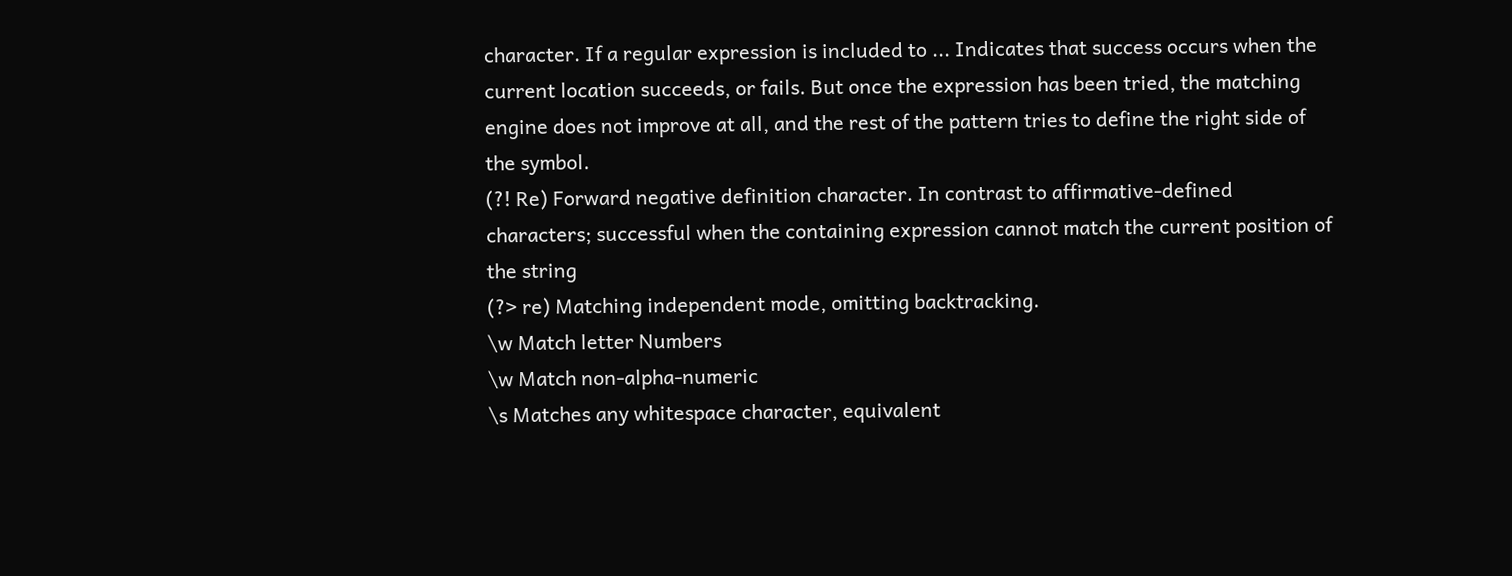character. If a regular expression is included to ... Indicates that success occurs when the current location succeeds, or fails. But once the expression has been tried, the matching engine does not improve at all, and the rest of the pattern tries to define the right side of the symbol.
(?! Re) Forward negative definition character. In contrast to affirmative-defined characters; successful when the containing expression cannot match the current position of the string
(?> re) Matching independent mode, omitting backtracking.
\w Match letter Numbers
\w Match non-alpha-numeric
\s Matches any whitespace character, equivalent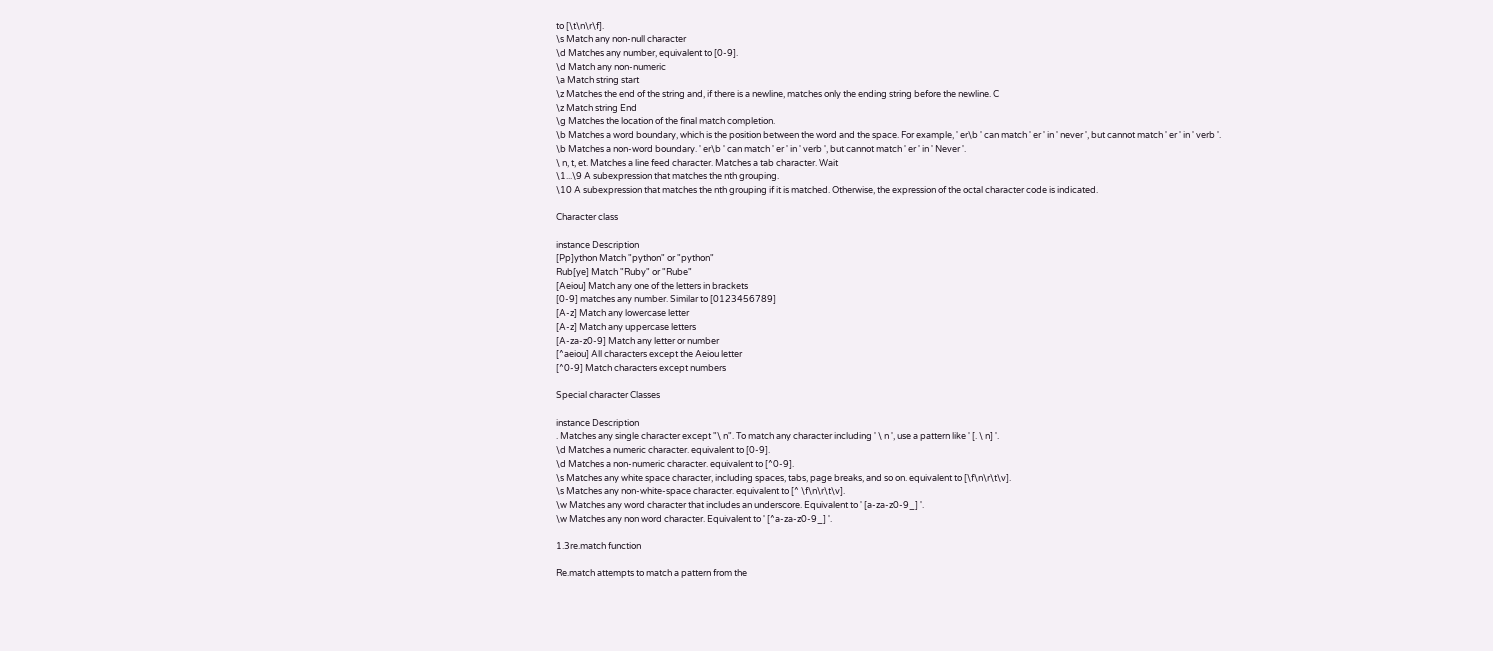to [\t\n\r\f].
\s Match any non-null character
\d Matches any number, equivalent to [0-9].
\d Match any non-numeric
\a Match string start
\z Matches the end of the string and, if there is a newline, matches only the ending string before the newline. C
\z Match string End
\g Matches the location of the final match completion.
\b Matches a word boundary, which is the position between the word and the space. For example, ' er\b ' can match ' er ' in ' never ', but cannot match ' er ' in ' verb '.
\b Matches a non-word boundary. ' er\b ' can match ' er ' in ' verb ', but cannot match ' er ' in ' Never '.
\ n, t, et. Matches a line feed character. Matches a tab character. Wait
\1...\9 A subexpression that matches the nth grouping.
\10 A subexpression that matches the nth grouping if it is matched. Otherwise, the expression of the octal character code is indicated.

Character class

instance Description
[Pp]ython Match "python" or "python"
Rub[ye] Match "Ruby" or "Rube"
[Aeiou] Match any one of the letters in brackets
[0-9] matches any number. Similar to [0123456789]
[A-z] Match any lowercase letter
[A-z] Match any uppercase letters
[A-za-z0-9] Match any letter or number
[^aeiou] All characters except the Aeiou letter
[^0-9] Match characters except numbers

Special character Classes

instance Description
. Matches any single character except "\ n". To match any character including ' \ n ', use a pattern like ' [. \ n] '.
\d Matches a numeric character. equivalent to [0-9].
\d Matches a non-numeric character. equivalent to [^0-9].
\s Matches any white space character, including spaces, tabs, page breaks, and so on. equivalent to [\f\n\r\t\v].
\s Matches any non-white-space character. equivalent to [^ \f\n\r\t\v].
\w Matches any word character that includes an underscore. Equivalent to ' [a-za-z0-9_] '.
\w Matches any non word character. Equivalent to ' [^a-za-z0-9_] '.

1.3re.match function

Re.match attempts to match a pattern from the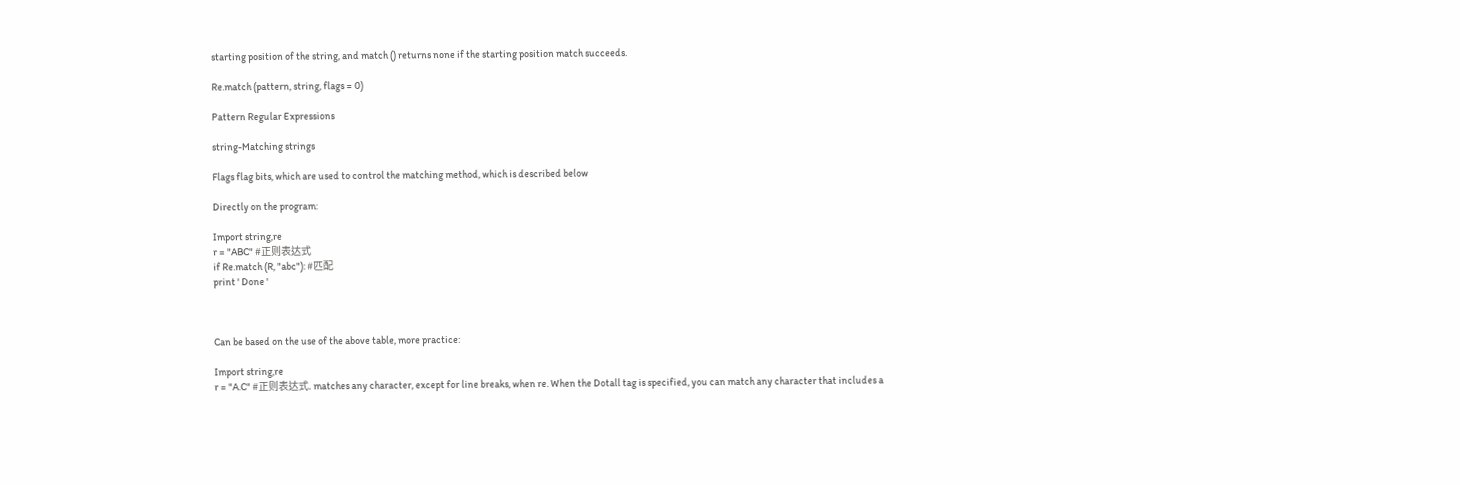starting position of the string, and match () returns none if the starting position match succeeds.

Re.match (pattern, string, flags = 0)

Pattern Regular Expressions

string-Matching strings

Flags flag bits, which are used to control the matching method, which is described below

Directly on the program:

Import string,re
r = "ABC" #正则表达式
if Re.match (R, "abc"): #匹配
print ' Done '



Can be based on the use of the above table, more practice:

Import string,re
r = "A.C" #正则表达式. matches any character, except for line breaks, when re. When the Dotall tag is specified, you can match any character that includes a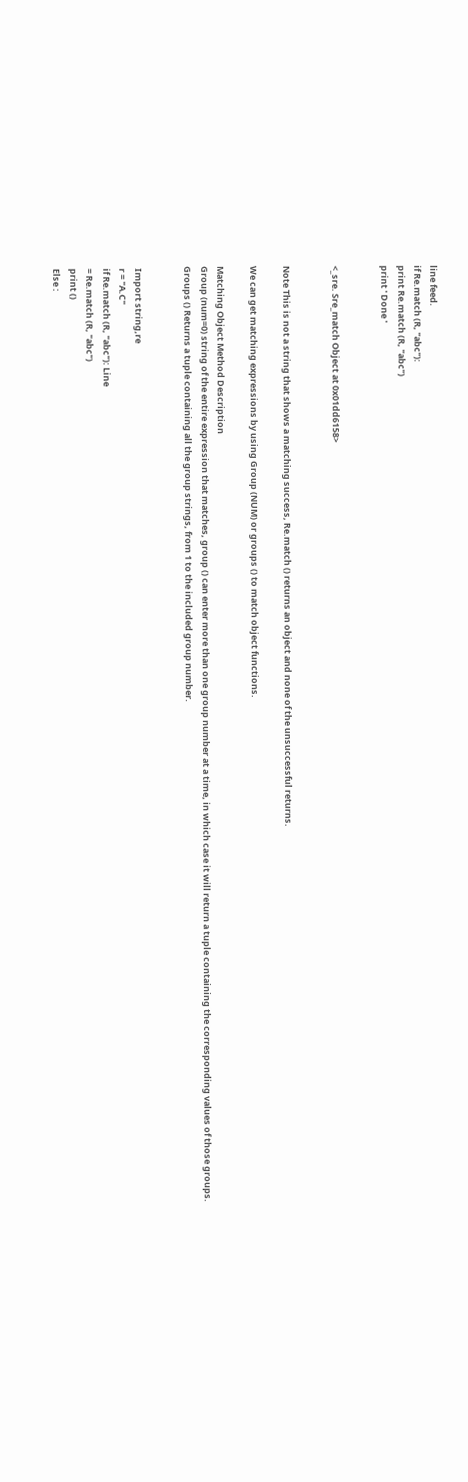line feed.
if Re.match (R, "abc"):
print Re.match (R, "abc")
print ' Done '


<_sre. Sre_match Object at 0x01dd6158>


Note This is not a string that shows a matching success, Re.match () returns an object and none of the unsuccessful returns.

We can get matching expressions by using Group (NUM) or groups () to match object functions.

Matching Object Method Description
Group (num=0) string of the entire expression that matches, group () can enter more than one group number at a time, in which case it will return a tuple containing the corresponding values of those groups.
Groups () Returns a tuple containing all the group strings, from 1 to the included group number.


 Import string,re
 r = "A.C"
 if Re.match (R, "abc"): Line
 = Re.match (R, "abc")
 print ()
 Else :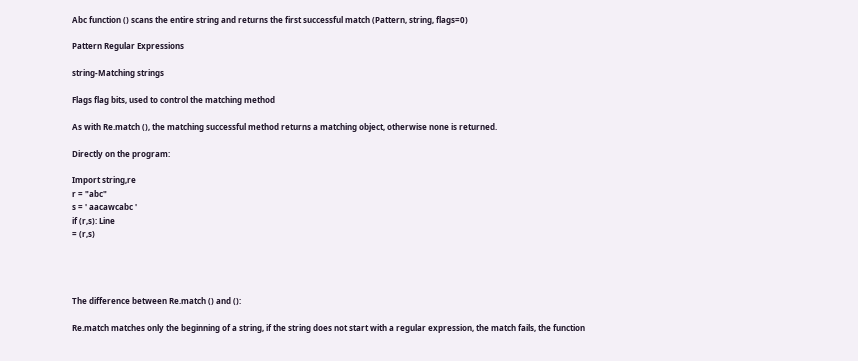Abc function () scans the entire string and returns the first successful match (Pattern, string, flags=0)

Pattern Regular Expressions

string-Matching strings

Flags flag bits, used to control the matching method

As with Re.match (), the matching successful method returns a matching object, otherwise none is returned.

Directly on the program:

Import string,re
r = "abc"
s = ' aacawcabc '
if (r,s): Line
= (r,s)




The difference between Re.match () and ():

Re.match matches only the beginning of a string, if the string does not start with a regular expression, the match fails, the function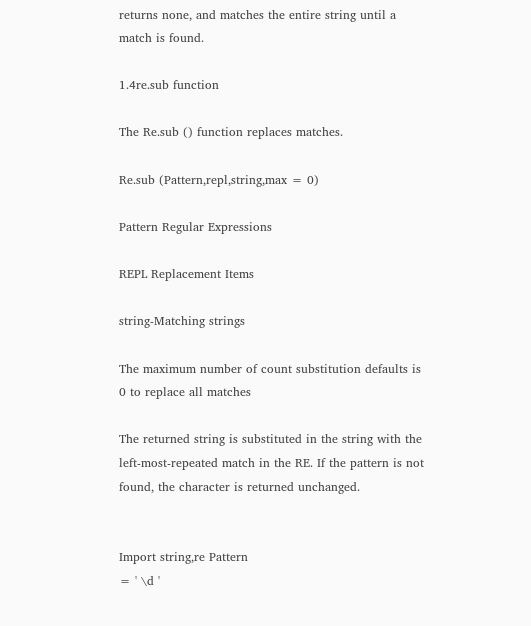returns none, and matches the entire string until a match is found.

1.4re.sub function

The Re.sub () function replaces matches.

Re.sub (Pattern,repl,string,max = 0)

Pattern Regular Expressions

REPL Replacement Items

string-Matching strings

The maximum number of count substitution defaults is 0 to replace all matches

The returned string is substituted in the string with the left-most-repeated match in the RE. If the pattern is not found, the character is returned unchanged.


Import string,re Pattern
= ' \d '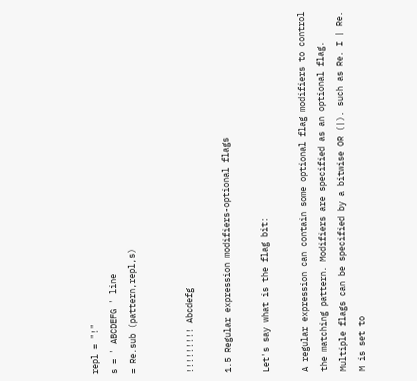repl = "!"
s = ' ABCDEFG ' line
= Re.sub (pattern,repl,s)


!!!!!!!!! Abcdefg

1.5 Regular expression modifiers-optional flags

Let's say what is the flag bit:

A regular expression can contain some optional flag modifiers to control the matching pattern. Modifiers are specified as an optional flag. Multiple flags can be specified by a bitwise OR (|). such as Re. I | Re. M is set to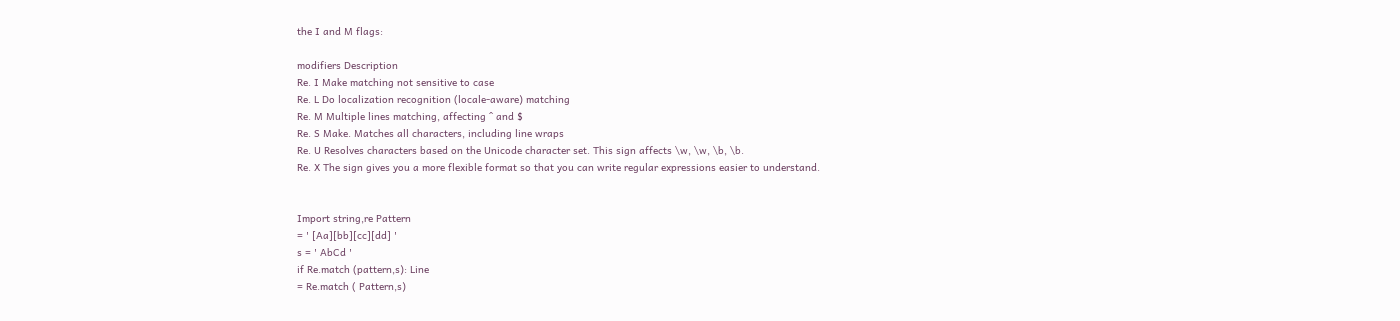the I and M flags:

modifiers Description
Re. I Make matching not sensitive to case
Re. L Do localization recognition (locale-aware) matching
Re. M Multiple lines matching, affecting ^ and $
Re. S Make. Matches all characters, including line wraps
Re. U Resolves characters based on the Unicode character set. This sign affects \w, \w, \b, \b.
Re. X The sign gives you a more flexible format so that you can write regular expressions easier to understand.


Import string,re Pattern
= ' [Aa][bb][cc][dd] '
s = ' AbCd '
if Re.match (pattern,s): Line
= Re.match ( Pattern,s)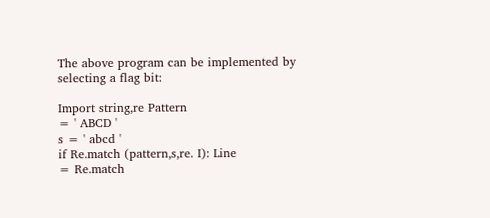The above program can be implemented by selecting a flag bit:

Import string,re Pattern
= ' ABCD '
s = ' abcd '
if Re.match (pattern,s,re. I): Line
= Re.match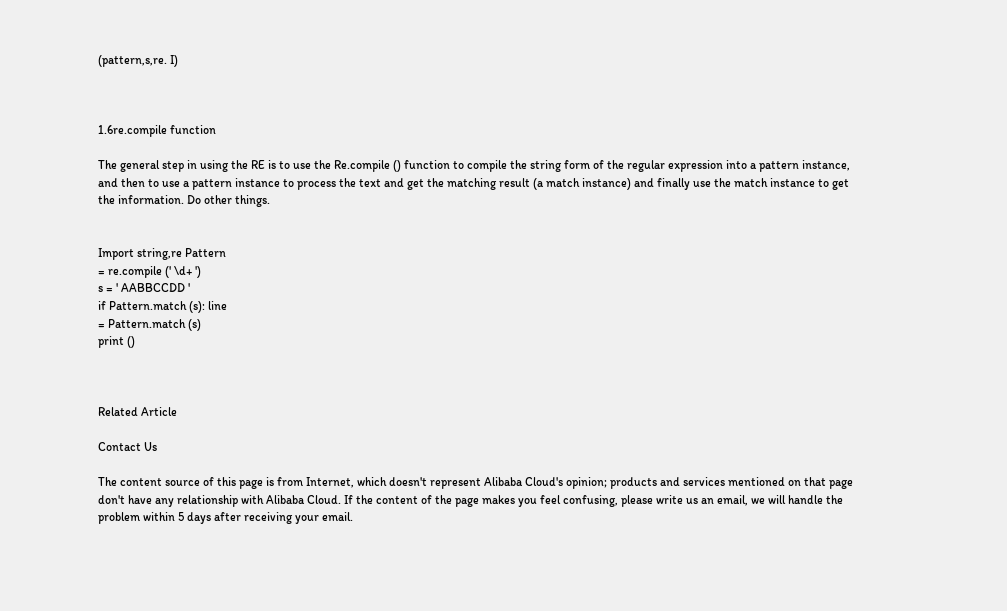(pattern,s,re. I)



1.6re.compile function

The general step in using the RE is to use the Re.compile () function to compile the string form of the regular expression into a pattern instance, and then to use a pattern instance to process the text and get the matching result (a match instance) and finally use the match instance to get the information. Do other things.


Import string,re Pattern
= re.compile (' \d+ ')
s = ' AABBCCDD '
if Pattern.match (s): line
= Pattern.match (s)
print ()



Related Article

Contact Us

The content source of this page is from Internet, which doesn't represent Alibaba Cloud's opinion; products and services mentioned on that page don't have any relationship with Alibaba Cloud. If the content of the page makes you feel confusing, please write us an email, we will handle the problem within 5 days after receiving your email.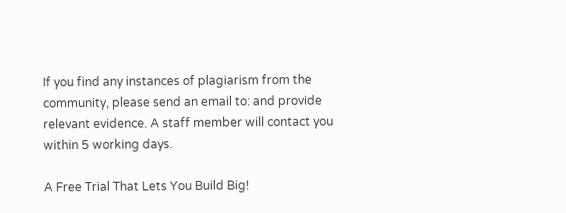If you find any instances of plagiarism from the community, please send an email to: and provide relevant evidence. A staff member will contact you within 5 working days.

A Free Trial That Lets You Build Big!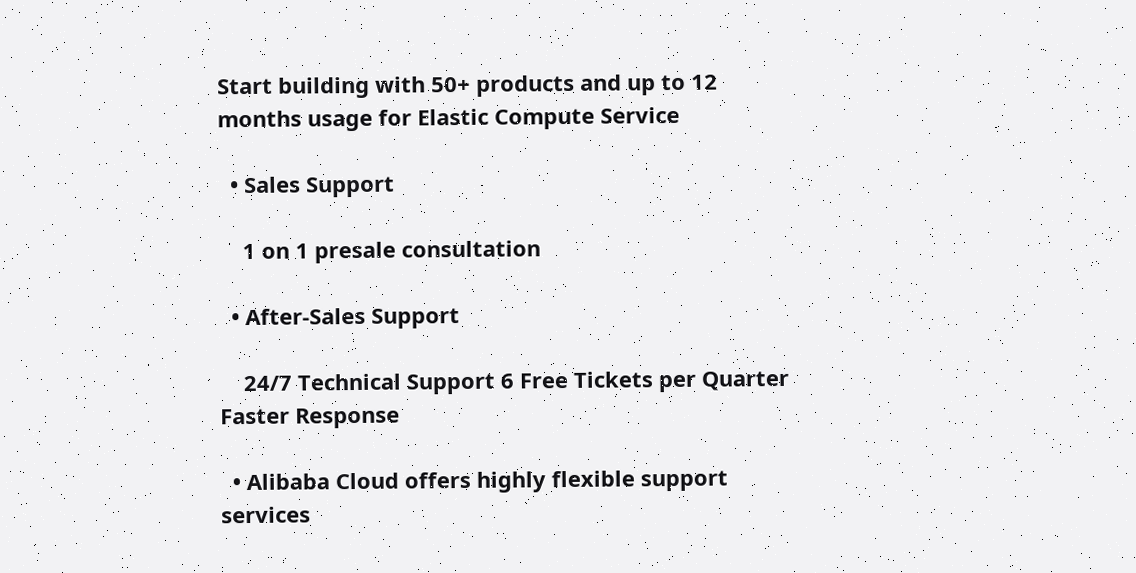Start building with 50+ products and up to 12 months usage for Elastic Compute Service

  • Sales Support

    1 on 1 presale consultation

  • After-Sales Support

    24/7 Technical Support 6 Free Tickets per Quarter Faster Response

  • Alibaba Cloud offers highly flexible support services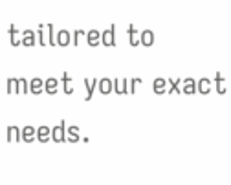tailored to meet your exact needs.